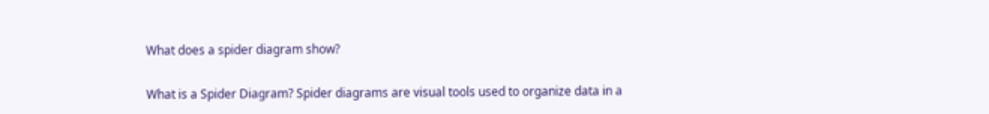What does a spider diagram show?

What is a Spider Diagram? Spider diagrams are visual tools used to organize data in a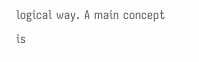logical way. A main concept is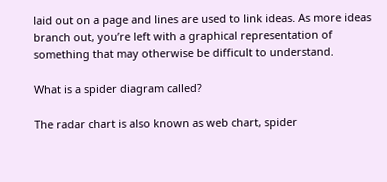laid out on a page and lines are used to link ideas. As more ideas branch out, you’re left with a graphical representation of something that may otherwise be difficult to understand.

What is a spider diagram called?

The radar chart is also known as web chart, spider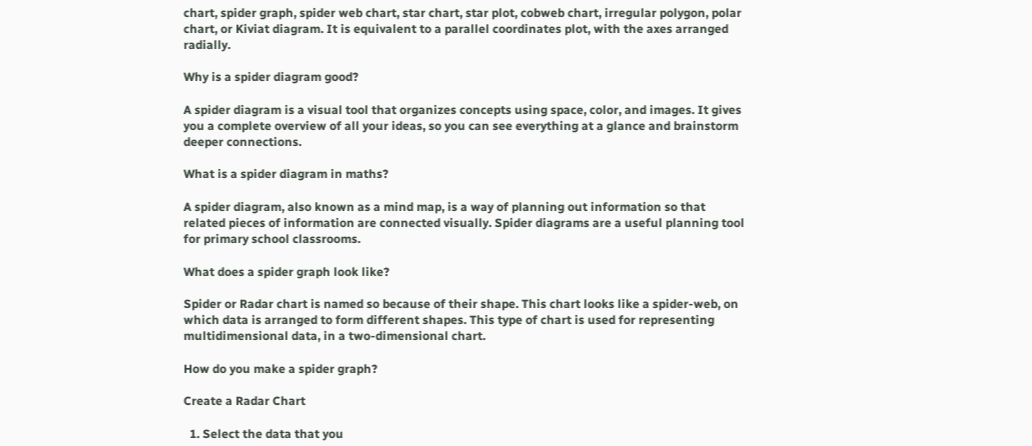chart, spider graph, spider web chart, star chart, star plot, cobweb chart, irregular polygon, polar chart, or Kiviat diagram. It is equivalent to a parallel coordinates plot, with the axes arranged radially.

Why is a spider diagram good?

A spider diagram is a visual tool that organizes concepts using space, color, and images. It gives you a complete overview of all your ideas, so you can see everything at a glance and brainstorm deeper connections.

What is a spider diagram in maths?

A spider diagram, also known as a mind map, is a way of planning out information so that related pieces of information are connected visually. Spider diagrams are a useful planning tool for primary school classrooms.

What does a spider graph look like?

Spider or Radar chart is named so because of their shape. This chart looks like a spider-web, on which data is arranged to form different shapes. This type of chart is used for representing multidimensional data, in a two-dimensional chart.

How do you make a spider graph?

Create a Radar Chart

  1. Select the data that you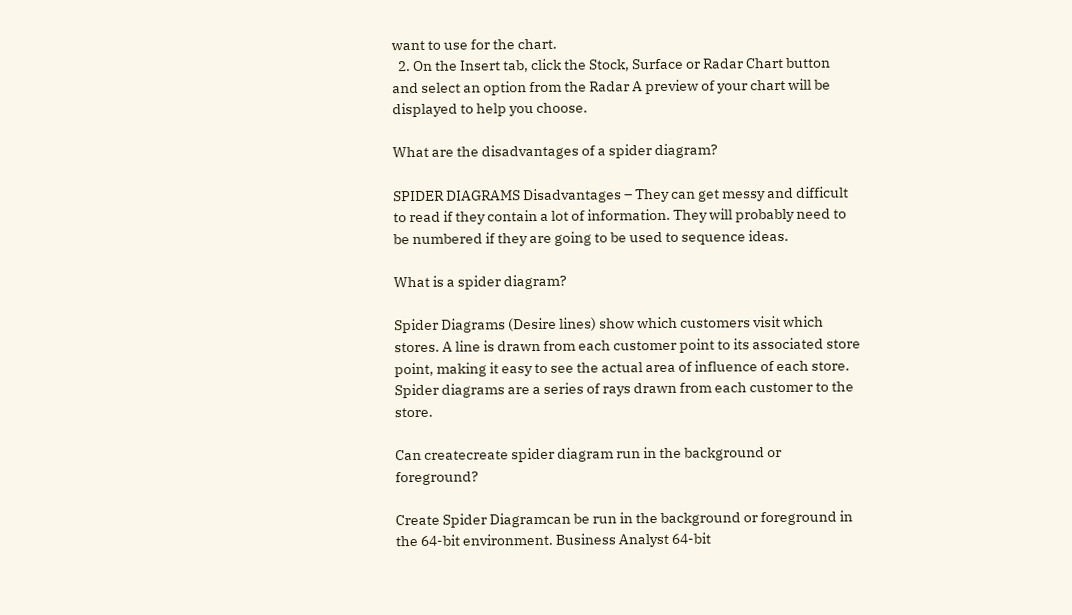want to use for the chart.
  2. On the Insert tab, click the Stock, Surface or Radar Chart button and select an option from the Radar A preview of your chart will be displayed to help you choose.

What are the disadvantages of a spider diagram?

SPIDER DIAGRAMS Disadvantages – They can get messy and difficult to read if they contain a lot of information. They will probably need to be numbered if they are going to be used to sequence ideas.

What is a spider diagram?

Spider Diagrams (Desire lines) show which customers visit which stores. A line is drawn from each customer point to its associated store point, making it easy to see the actual area of influence of each store. Spider diagrams are a series of rays drawn from each customer to the store.

Can createcreate spider diagram run in the background or foreground?

Create Spider Diagramcan be run in the background or foreground in the 64-bit environment. Business Analyst 64-bit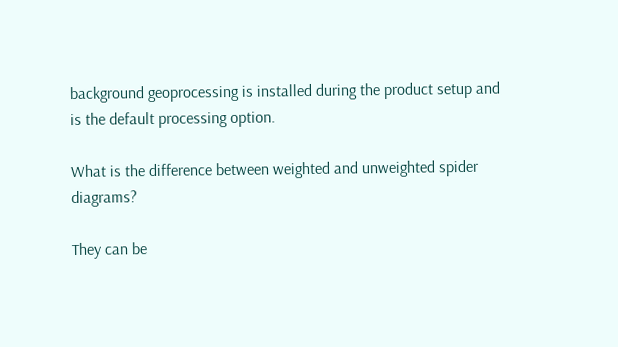background geoprocessing is installed during the product setup and is the default processing option.

What is the difference between weighted and unweighted spider diagrams?

They can be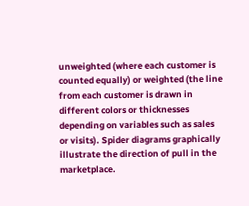unweighted (where each customer is counted equally) or weighted (the line from each customer is drawn in different colors or thicknesses depending on variables such as sales or visits). Spider diagrams graphically illustrate the direction of pull in the marketplace.